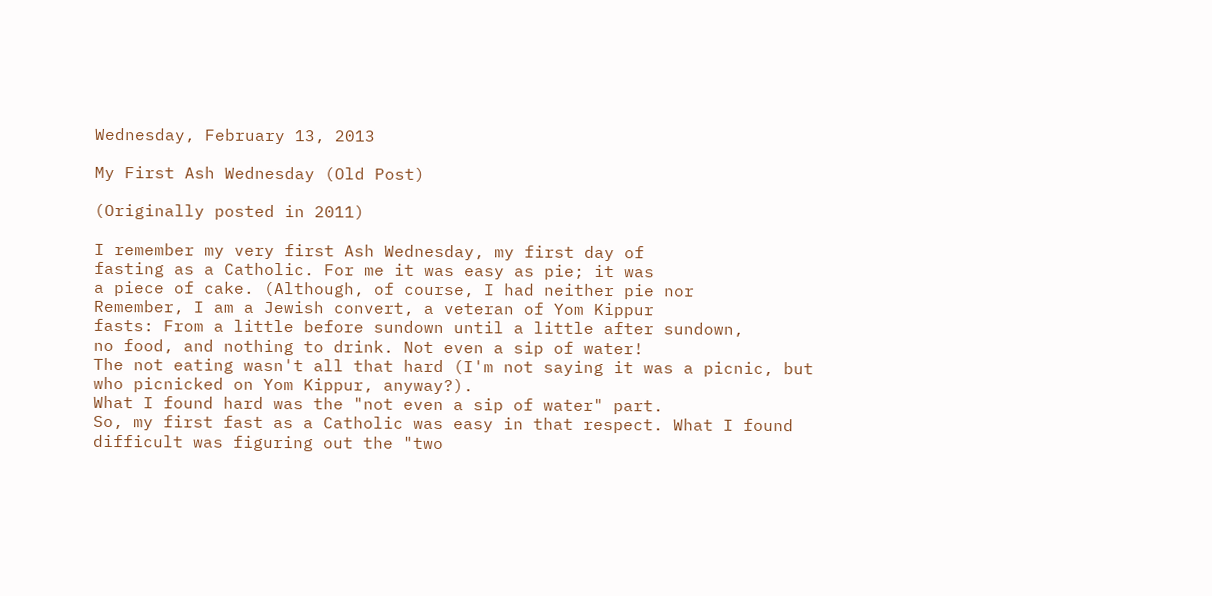Wednesday, February 13, 2013

My First Ash Wednesday (Old Post)

(Originally posted in 2011)

I remember my very first Ash Wednesday, my first day of
fasting as a Catholic. For me it was easy as pie; it was
a piece of cake. (Although, of course, I had neither pie nor
Remember, I am a Jewish convert, a veteran of Yom Kippur
fasts: From a little before sundown until a little after sundown,
no food, and nothing to drink. Not even a sip of water!
The not eating wasn't all that hard (I'm not saying it was a picnic, but who picnicked on Yom Kippur, anyway?).
What I found hard was the "not even a sip of water" part.
So, my first fast as a Catholic was easy in that respect. What I found difficult was figuring out the "two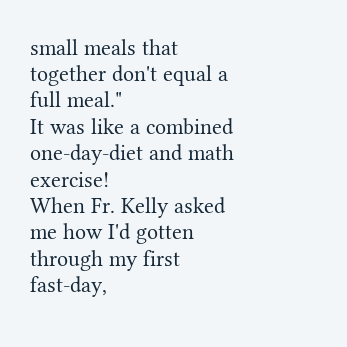small meals that
together don't equal a full meal."
It was like a combined one-day-diet and math exercise!
When Fr. Kelly asked me how I'd gotten through my first
fast-day,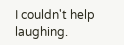I couldn't help laughing.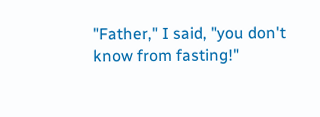"Father," I said, "you don't know from fasting!"